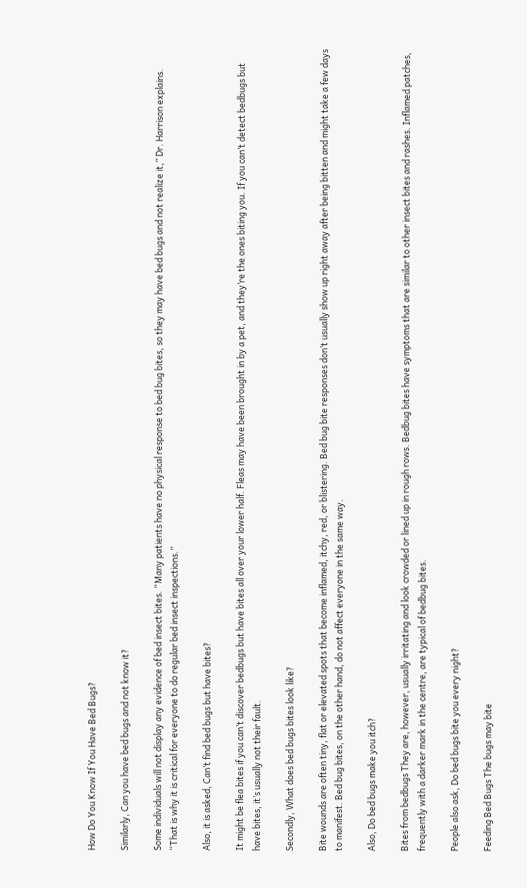How Do You Know If You Have Bed Bugs?

Similarly, Can you have bed bugs and not know it?

Some individuals will not display any evidence of bed insect bites. “Many patients have no physical response to bed bug bites, so they may have bed bugs and not realize it,” Dr. Harrison explains. “That is why it is critical for everyone to do regular bed insect inspections.”

Also, it is asked, Can’t find bed bugs but have bites?

It might be flea bites if you can’t discover bedbugs but have bites all over your lower half. Fleas may have been brought in by a pet, and they’re the ones biting you. If you can’t detect bedbugs but have bites, it’s usually not their fault.

Secondly, What does bed bugs bites look like?

Bite wounds are often tiny, flat or elevated spots that become inflamed, itchy, red, or blistering. Bed bug bite responses don’t usually show up right away after being bitten and might take a few days to manifest. Bed bug bites, on the other hand, do not affect everyone in the same way.

Also, Do bed bugs make you itch?

Bites from bedbugs They are, however, usually irritating and look crowded or lined up in rough rows. Bedbug bites have symptoms that are similar to other insect bites and rashes. Inflamed patches, frequently with a darker mark in the centre, are typical of bedbug bites.

People also ask, Do bed bugs bite you every night?

Feeding Bed Bugs The bugs may bite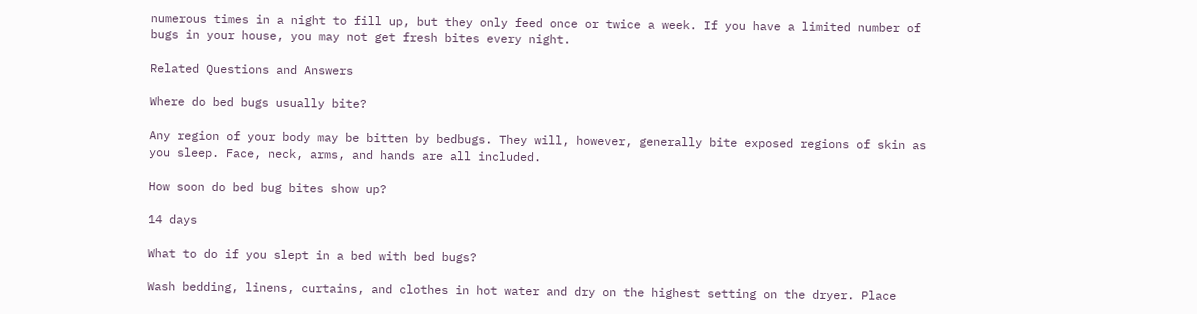numerous times in a night to fill up, but they only feed once or twice a week. If you have a limited number of bugs in your house, you may not get fresh bites every night.

Related Questions and Answers

Where do bed bugs usually bite?

Any region of your body may be bitten by bedbugs. They will, however, generally bite exposed regions of skin as you sleep. Face, neck, arms, and hands are all included.

How soon do bed bug bites show up?

14 days

What to do if you slept in a bed with bed bugs?

Wash bedding, linens, curtains, and clothes in hot water and dry on the highest setting on the dryer. Place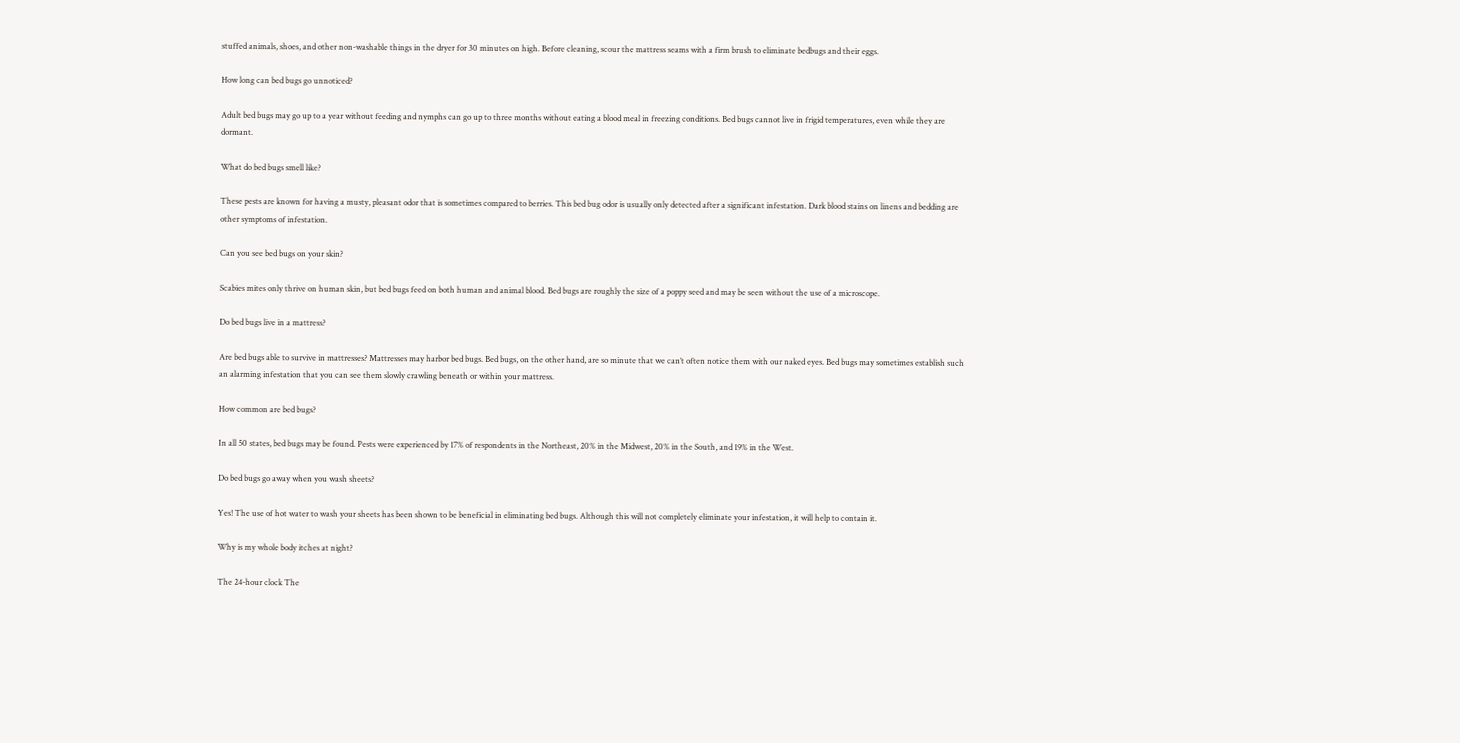stuffed animals, shoes, and other non-washable things in the dryer for 30 minutes on high. Before cleaning, scour the mattress seams with a firm brush to eliminate bedbugs and their eggs.

How long can bed bugs go unnoticed?

Adult bed bugs may go up to a year without feeding and nymphs can go up to three months without eating a blood meal in freezing conditions. Bed bugs cannot live in frigid temperatures, even while they are dormant.

What do bed bugs smell like?

These pests are known for having a musty, pleasant odor that is sometimes compared to berries. This bed bug odor is usually only detected after a significant infestation. Dark blood stains on linens and bedding are other symptoms of infestation.

Can you see bed bugs on your skin?

Scabies mites only thrive on human skin, but bed bugs feed on both human and animal blood. Bed bugs are roughly the size of a poppy seed and may be seen without the use of a microscope.

Do bed bugs live in a mattress?

Are bed bugs able to survive in mattresses? Mattresses may harbor bed bugs. Bed bugs, on the other hand, are so minute that we can’t often notice them with our naked eyes. Bed bugs may sometimes establish such an alarming infestation that you can see them slowly crawling beneath or within your mattress.

How common are bed bugs?

In all 50 states, bed bugs may be found. Pests were experienced by 17% of respondents in the Northeast, 20% in the Midwest, 20% in the South, and 19% in the West.

Do bed bugs go away when you wash sheets?

Yes! The use of hot water to wash your sheets has been shown to be beneficial in eliminating bed bugs. Although this will not completely eliminate your infestation, it will help to contain it.

Why is my whole body itches at night?

The 24-hour clock The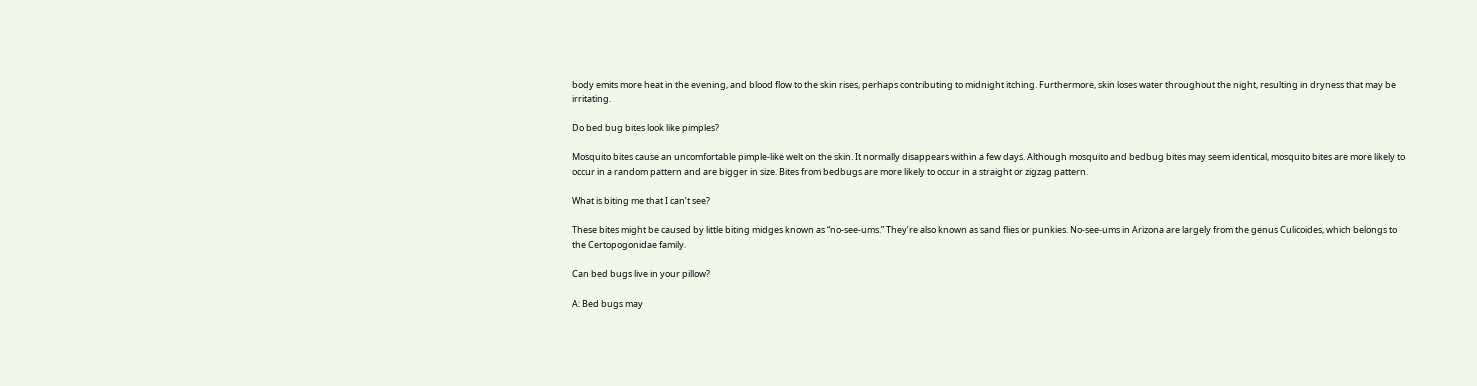body emits more heat in the evening, and blood flow to the skin rises, perhaps contributing to midnight itching. Furthermore, skin loses water throughout the night, resulting in dryness that may be irritating.

Do bed bug bites look like pimples?

Mosquito bites cause an uncomfortable pimple-like welt on the skin. It normally disappears within a few days. Although mosquito and bedbug bites may seem identical, mosquito bites are more likely to occur in a random pattern and are bigger in size. Bites from bedbugs are more likely to occur in a straight or zigzag pattern.

What is biting me that I can’t see?

These bites might be caused by little biting midges known as “no-see-ums.” They’re also known as sand flies or punkies. No-see-ums in Arizona are largely from the genus Culicoides, which belongs to the Certopogonidae family.

Can bed bugs live in your pillow?

A: Bed bugs may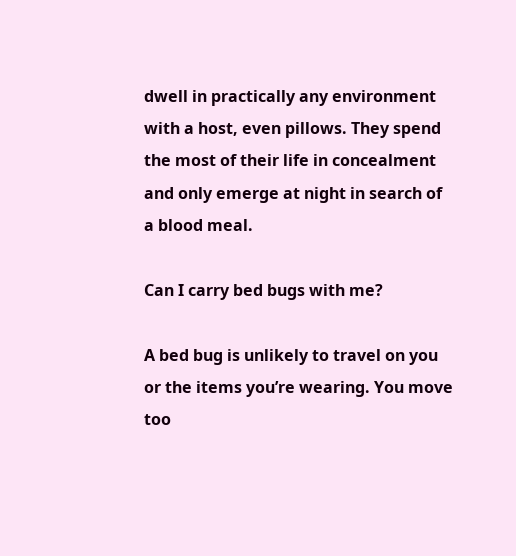dwell in practically any environment with a host, even pillows. They spend the most of their life in concealment and only emerge at night in search of a blood meal.

Can I carry bed bugs with me?

A bed bug is unlikely to travel on you or the items you’re wearing. You move too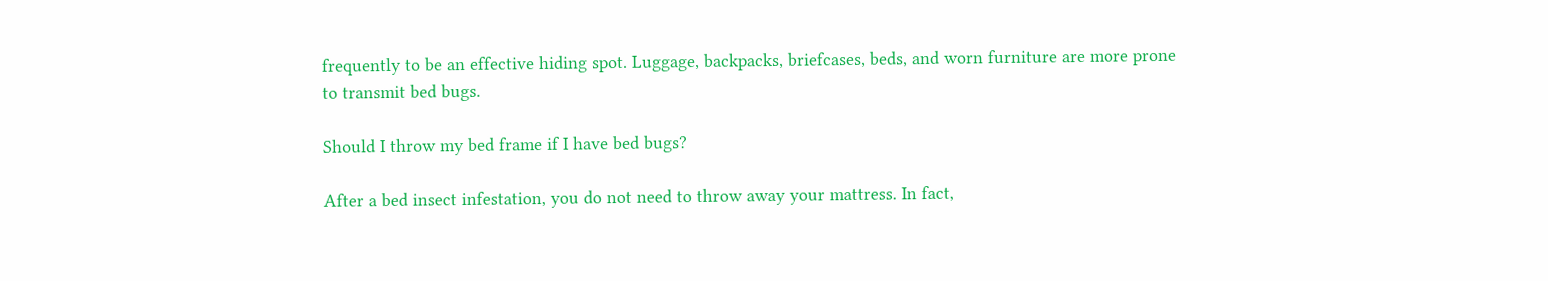frequently to be an effective hiding spot. Luggage, backpacks, briefcases, beds, and worn furniture are more prone to transmit bed bugs.

Should I throw my bed frame if I have bed bugs?

After a bed insect infestation, you do not need to throw away your mattress. In fact,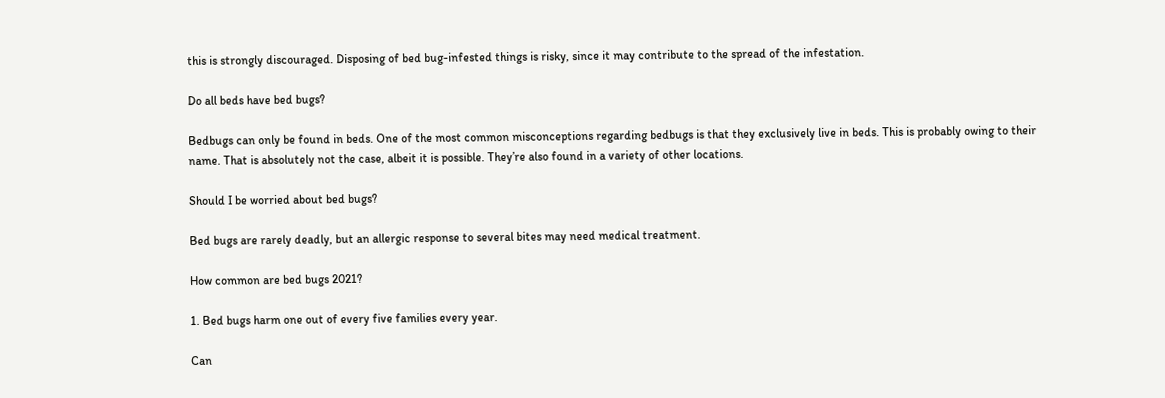this is strongly discouraged. Disposing of bed bug-infested things is risky, since it may contribute to the spread of the infestation.

Do all beds have bed bugs?

Bedbugs can only be found in beds. One of the most common misconceptions regarding bedbugs is that they exclusively live in beds. This is probably owing to their name. That is absolutely not the case, albeit it is possible. They’re also found in a variety of other locations.

Should I be worried about bed bugs?

Bed bugs are rarely deadly, but an allergic response to several bites may need medical treatment.

How common are bed bugs 2021?

1. Bed bugs harm one out of every five families every year.

Can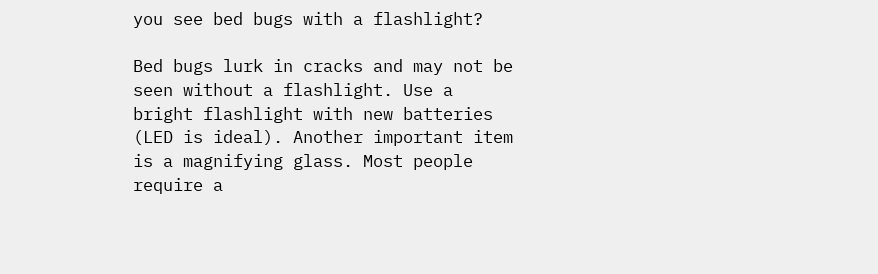you see bed bugs with a flashlight?

Bed bugs lurk in cracks and may not be seen without a flashlight. Use a bright flashlight with new batteries (LED is ideal). Another important item is a magnifying glass. Most people require a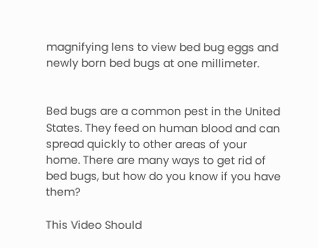magnifying lens to view bed bug eggs and newly born bed bugs at one millimeter.


Bed bugs are a common pest in the United States. They feed on human blood and can spread quickly to other areas of your home. There are many ways to get rid of bed bugs, but how do you know if you have them?

This Video Should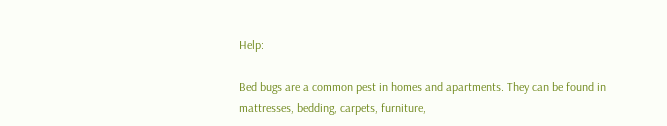Help:

Bed bugs are a common pest in homes and apartments. They can be found in mattresses, bedding, carpets, furniture,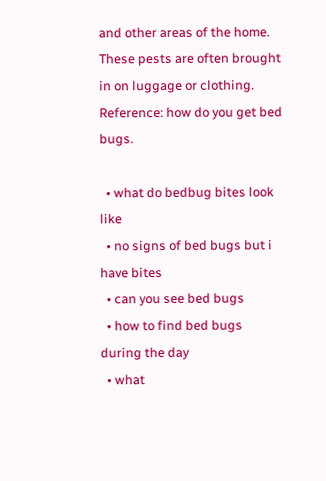and other areas of the home. These pests are often brought in on luggage or clothing. Reference: how do you get bed bugs.

  • what do bedbug bites look like
  • no signs of bed bugs but i have bites
  • can you see bed bugs
  • how to find bed bugs during the day
  • what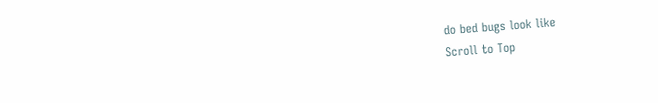do bed bugs look like
Scroll to Top